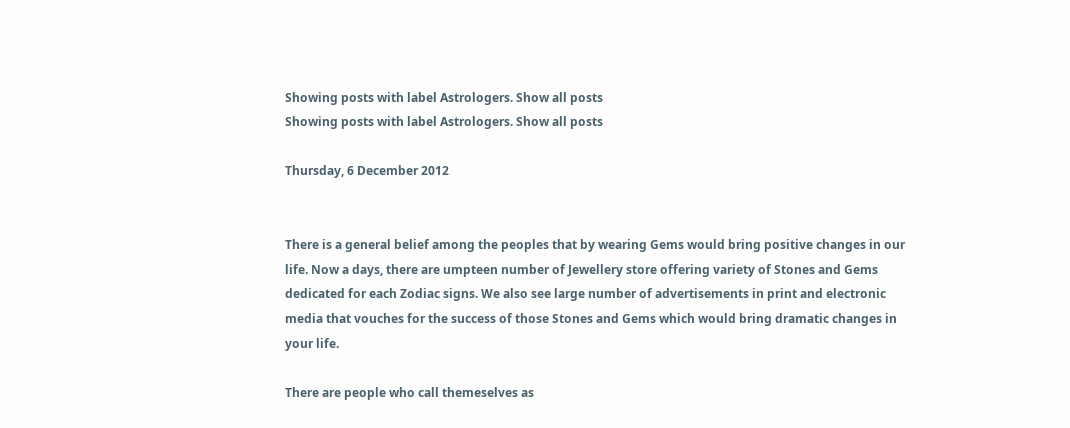Showing posts with label Astrologers. Show all posts
Showing posts with label Astrologers. Show all posts

Thursday, 6 December 2012


There is a general belief among the peoples that by wearing Gems would bring positive changes in our life. Now a days, there are umpteen number of Jewellery store offering variety of Stones and Gems dedicated for each Zodiac signs. We also see large number of advertisements in print and electronic media that vouches for the success of those Stones and Gems which would bring dramatic changes in your life.

There are people who call themeselves as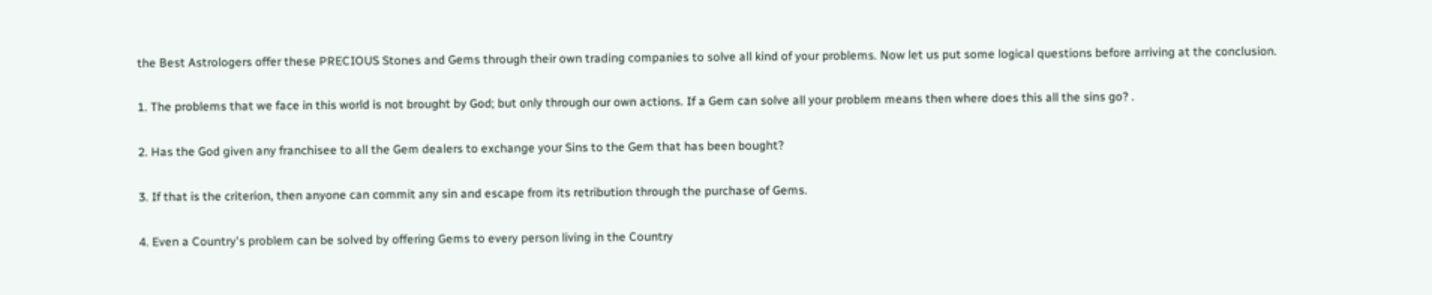the Best Astrologers offer these PRECIOUS Stones and Gems through their own trading companies to solve all kind of your problems. Now let us put some logical questions before arriving at the conclusion.

1. The problems that we face in this world is not brought by God; but only through our own actions. If a Gem can solve all your problem means then where does this all the sins go? .

2. Has the God given any franchisee to all the Gem dealers to exchange your Sins to the Gem that has been bought?

3. If that is the criterion, then anyone can commit any sin and escape from its retribution through the purchase of Gems.

4. Even a Country's problem can be solved by offering Gems to every person living in the Country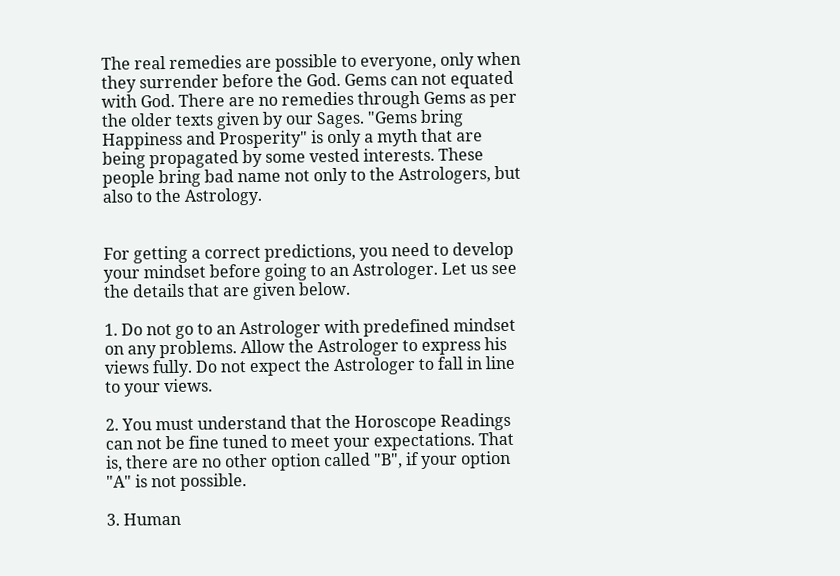The real remedies are possible to everyone, only when they surrender before the God. Gems can not equated with God. There are no remedies through Gems as per the older texts given by our Sages. "Gems bring Happiness and Prosperity" is only a myth that are being propagated by some vested interests. These people bring bad name not only to the Astrologers, but also to the Astrology.


For getting a correct predictions, you need to develop your mindset before going to an Astrologer. Let us see the details that are given below.

1. Do not go to an Astrologer with predefined mindset on any problems. Allow the Astrologer to express his views fully. Do not expect the Astrologer to fall in line to your views.

2. You must understand that the Horoscope Readings can not be fine tuned to meet your expectations. That is, there are no other option called "B", if your option "A" is not possible.

3. Human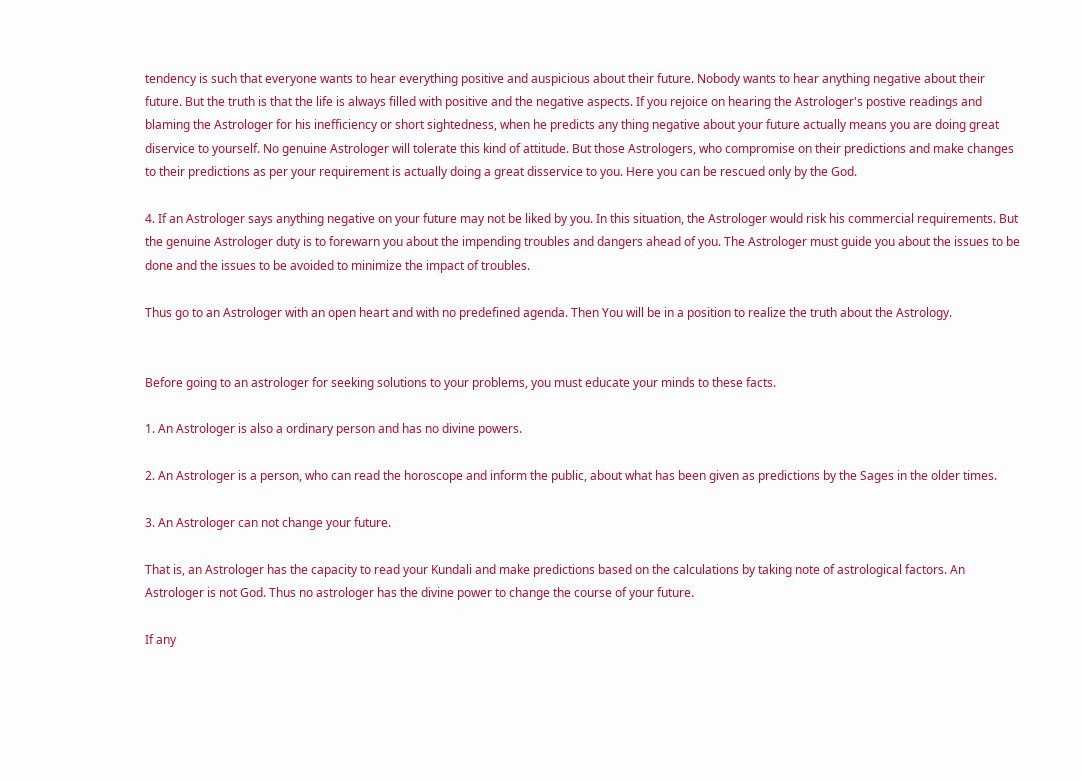tendency is such that everyone wants to hear everything positive and auspicious about their future. Nobody wants to hear anything negative about their future. But the truth is that the life is always filled with positive and the negative aspects. If you rejoice on hearing the Astrologer's postive readings and blaming the Astrologer for his inefficiency or short sightedness, when he predicts any thing negative about your future actually means you are doing great diservice to yourself. No genuine Astrologer will tolerate this kind of attitude. But those Astrologers, who compromise on their predictions and make changes to their predictions as per your requirement is actually doing a great disservice to you. Here you can be rescued only by the God.

4. If an Astrologer says anything negative on your future may not be liked by you. In this situation, the Astrologer would risk his commercial requirements. But the genuine Astrologer duty is to forewarn you about the impending troubles and dangers ahead of you. The Astrologer must guide you about the issues to be done and the issues to be avoided to minimize the impact of troubles.

Thus go to an Astrologer with an open heart and with no predefined agenda. Then You will be in a position to realize the truth about the Astrology.


Before going to an astrologer for seeking solutions to your problems, you must educate your minds to these facts.

1. An Astrologer is also a ordinary person and has no divine powers.

2. An Astrologer is a person, who can read the horoscope and inform the public, about what has been given as predictions by the Sages in the older times.

3. An Astrologer can not change your future.

That is, an Astrologer has the capacity to read your Kundali and make predictions based on the calculations by taking note of astrological factors. An Astrologer is not God. Thus no astrologer has the divine power to change the course of your future.

If any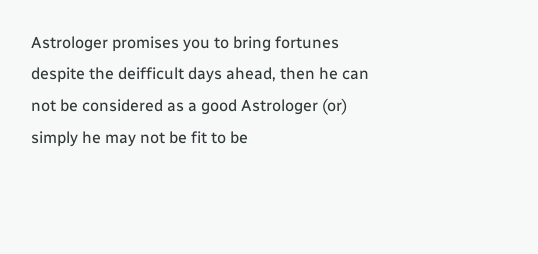Astrologer promises you to bring fortunes despite the deifficult days ahead, then he can not be considered as a good Astrologer (or) simply he may not be fit to be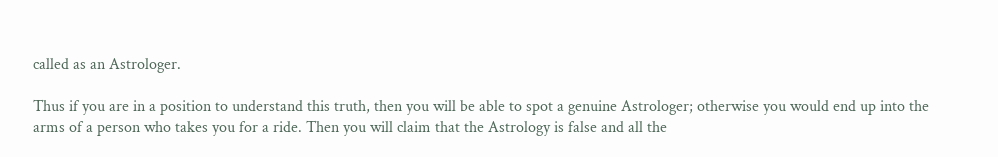called as an Astrologer.

Thus if you are in a position to understand this truth, then you will be able to spot a genuine Astrologer; otherwise you would end up into the arms of a person who takes you for a ride. Then you will claim that the Astrology is false and all the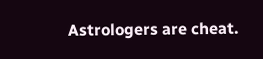Astrologers are cheat.